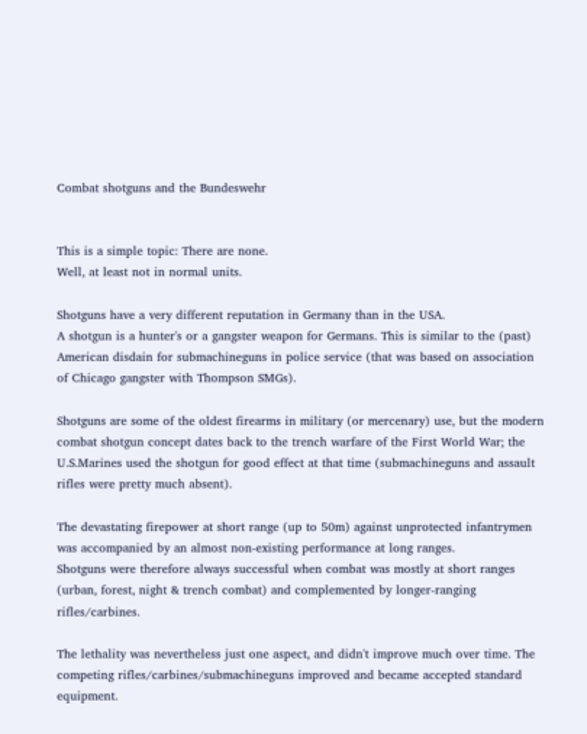Combat shotguns and the Bundeswehr


This is a simple topic: There are none.
Well, at least not in normal units.

Shotguns have a very different reputation in Germany than in the USA.
A shotgun is a hunter's or a gangster weapon for Germans. This is similar to the (past) American disdain for submachineguns in police service (that was based on association of Chicago gangster with Thompson SMGs).

Shotguns are some of the oldest firearms in military (or mercenary) use, but the modern combat shotgun concept dates back to the trench warfare of the First World War; the U.S.Marines used the shotgun for good effect at that time (submachineguns and assault rifles were pretty much absent).

The devastating firepower at short range (up to 50m) against unprotected infantrymen was accompanied by an almost non-existing performance at long ranges.
Shotguns were therefore always successful when combat was mostly at short ranges (urban, forest, night & trench combat) and complemented by longer-ranging rifles/carbines.

The lethality was nevertheless just one aspect, and didn't improve much over time. The competing rifles/carbines/submachineguns improved and became accepted standard equipment.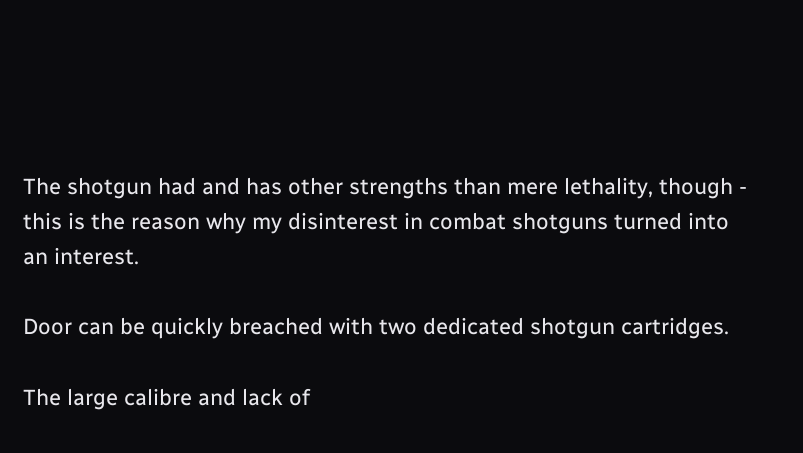The shotgun had and has other strengths than mere lethality, though - this is the reason why my disinterest in combat shotguns turned into an interest.

Door can be quickly breached with two dedicated shotgun cartridges.

The large calibre and lack of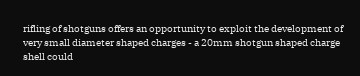rifling of shotguns offers an opportunity to exploit the development of very small diameter shaped charges - a 20mm shotgun shaped charge shell could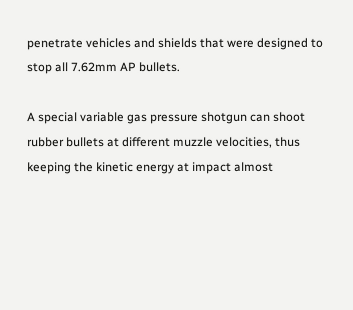penetrate vehicles and shields that were designed to stop all 7.62mm AP bullets.

A special variable gas pressure shotgun can shoot rubber bullets at different muzzle velocities, thus keeping the kinetic energy at impact almost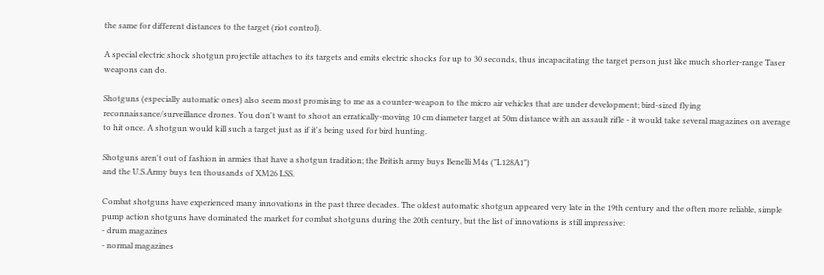the same for different distances to the target (riot control).

A special electric shock shotgun projectile attaches to its targets and emits electric shocks for up to 30 seconds, thus incapacitating the target person just like much shorter-range Taser weapons can do.

Shotguns (especially automatic ones) also seem most promising to me as a counter-weapon to the micro air vehicles that are under development; bird-sized flying reconnaissance/surveillance drones. You don't want to shoot an erratically-moving 10 cm diameter target at 50m distance with an assault rifle - it would take several magazines on average to hit once. A shotgun would kill such a target just as if it's being used for bird hunting.

Shotguns aren't out of fashion in armies that have a shotgun tradition; the British army buys Benelli M4s ("L128A1")
and the U.S.Army buys ten thousands of XM26 LSS.

Combat shotguns have experienced many innovations in the past three decades. The oldest automatic shotgun appeared very late in the 19th century and the often more reliable, simple pump action shotguns have dominated the market for combat shotguns during the 20th century, but the list of innovations is still impressive:
- drum magazines
- normal magazines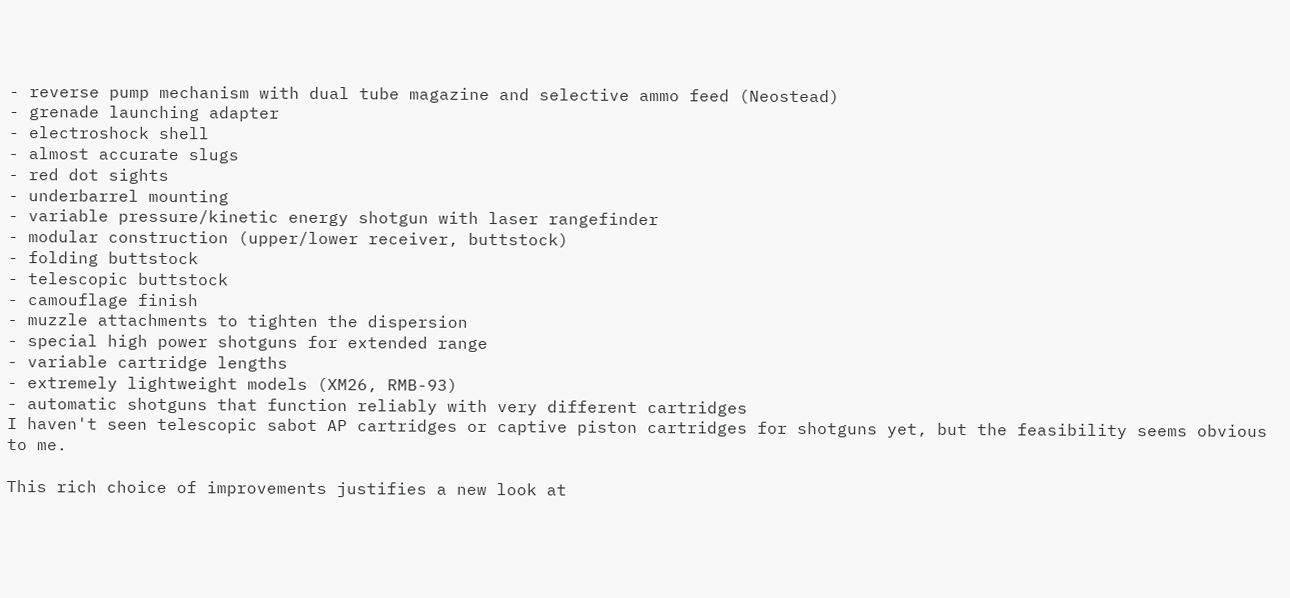- reverse pump mechanism with dual tube magazine and selective ammo feed (Neostead)
- grenade launching adapter
- electroshock shell
- almost accurate slugs
- red dot sights
- underbarrel mounting
- variable pressure/kinetic energy shotgun with laser rangefinder
- modular construction (upper/lower receiver, buttstock)
- folding buttstock
- telescopic buttstock
- camouflage finish
- muzzle attachments to tighten the dispersion
- special high power shotguns for extended range
- variable cartridge lengths
- extremely lightweight models (XM26, RMB-93)
- automatic shotguns that function reliably with very different cartridges
I haven't seen telescopic sabot AP cartridges or captive piston cartridges for shotguns yet, but the feasibility seems obvious to me.

This rich choice of improvements justifies a new look at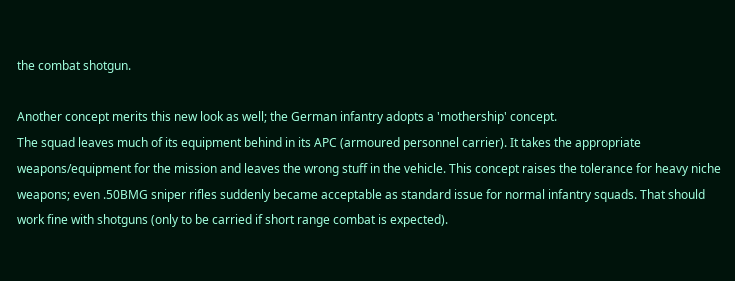the combat shotgun.

Another concept merits this new look as well; the German infantry adopts a 'mothership' concept.
The squad leaves much of its equipment behind in its APC (armoured personnel carrier). It takes the appropriate weapons/equipment for the mission and leaves the wrong stuff in the vehicle. This concept raises the tolerance for heavy niche weapons; even .50BMG sniper rifles suddenly became acceptable as standard issue for normal infantry squads. That should work fine with shotguns (only to be carried if short range combat is expected).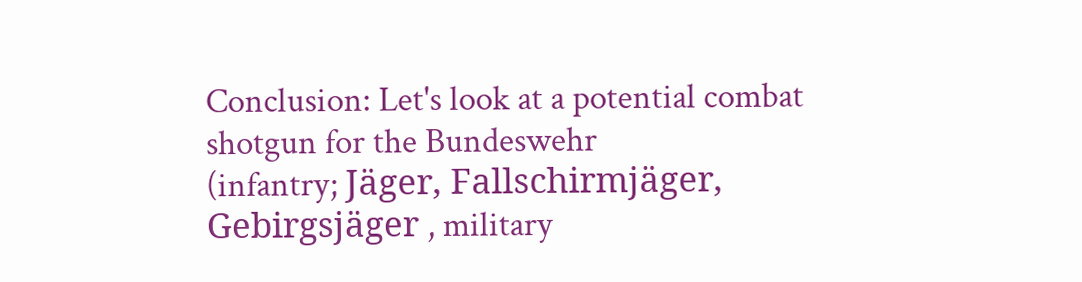Conclusion: Let's look at a potential combat shotgun for the Bundeswehr
(infantry; Jäger, Fallschirmjäger, Gebirgsjäger , military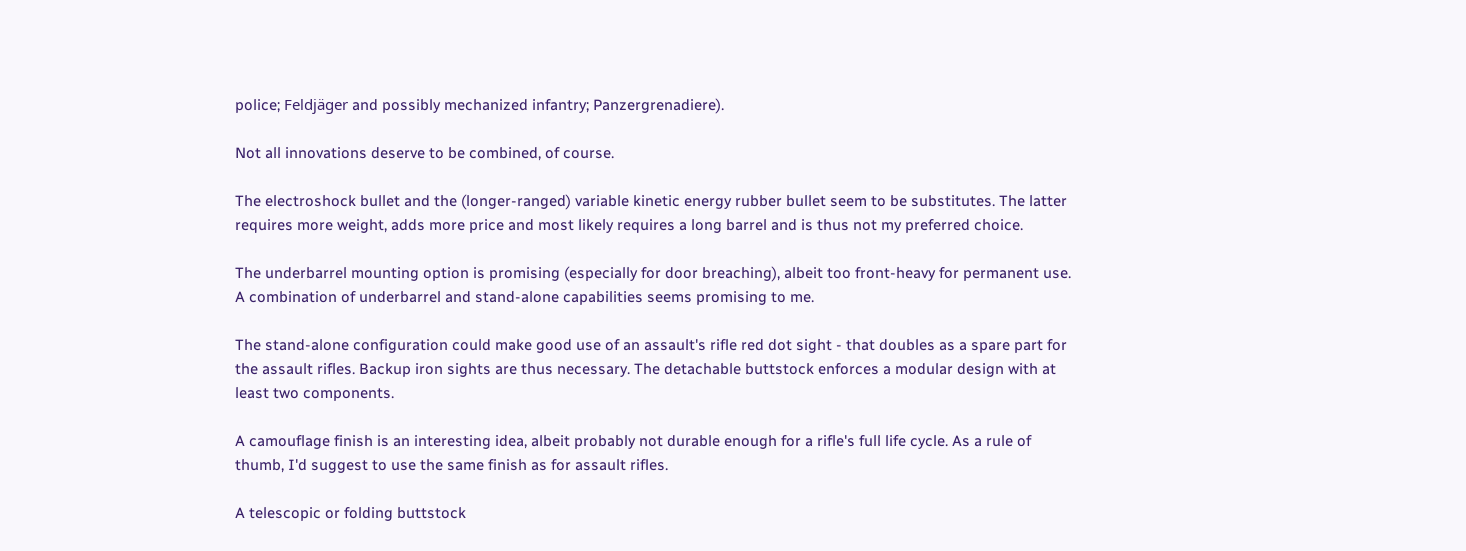police; Feldjäger and possibly mechanized infantry; Panzergrenadiere).

Not all innovations deserve to be combined, of course.

The electroshock bullet and the (longer-ranged) variable kinetic energy rubber bullet seem to be substitutes. The latter requires more weight, adds more price and most likely requires a long barrel and is thus not my preferred choice.

The underbarrel mounting option is promising (especially for door breaching), albeit too front-heavy for permanent use. A combination of underbarrel and stand-alone capabilities seems promising to me.

The stand-alone configuration could make good use of an assault's rifle red dot sight - that doubles as a spare part for the assault rifles. Backup iron sights are thus necessary. The detachable buttstock enforces a modular design with at least two components.

A camouflage finish is an interesting idea, albeit probably not durable enough for a rifle's full life cycle. As a rule of thumb, I'd suggest to use the same finish as for assault rifles.

A telescopic or folding buttstock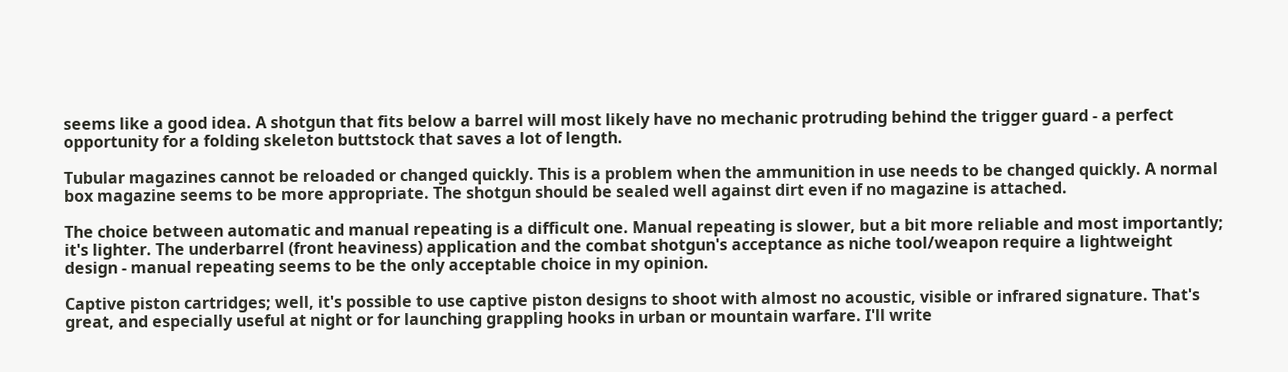seems like a good idea. A shotgun that fits below a barrel will most likely have no mechanic protruding behind the trigger guard - a perfect opportunity for a folding skeleton buttstock that saves a lot of length.

Tubular magazines cannot be reloaded or changed quickly. This is a problem when the ammunition in use needs to be changed quickly. A normal box magazine seems to be more appropriate. The shotgun should be sealed well against dirt even if no magazine is attached.

The choice between automatic and manual repeating is a difficult one. Manual repeating is slower, but a bit more reliable and most importantly; it's lighter. The underbarrel (front heaviness) application and the combat shotgun's acceptance as niche tool/weapon require a lightweight design - manual repeating seems to be the only acceptable choice in my opinion.

Captive piston cartridges; well, it's possible to use captive piston designs to shoot with almost no acoustic, visible or infrared signature. That's great, and especially useful at night or for launching grappling hooks in urban or mountain warfare. I'll write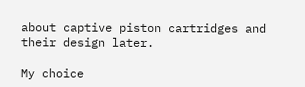about captive piston cartridges and their design later.

My choice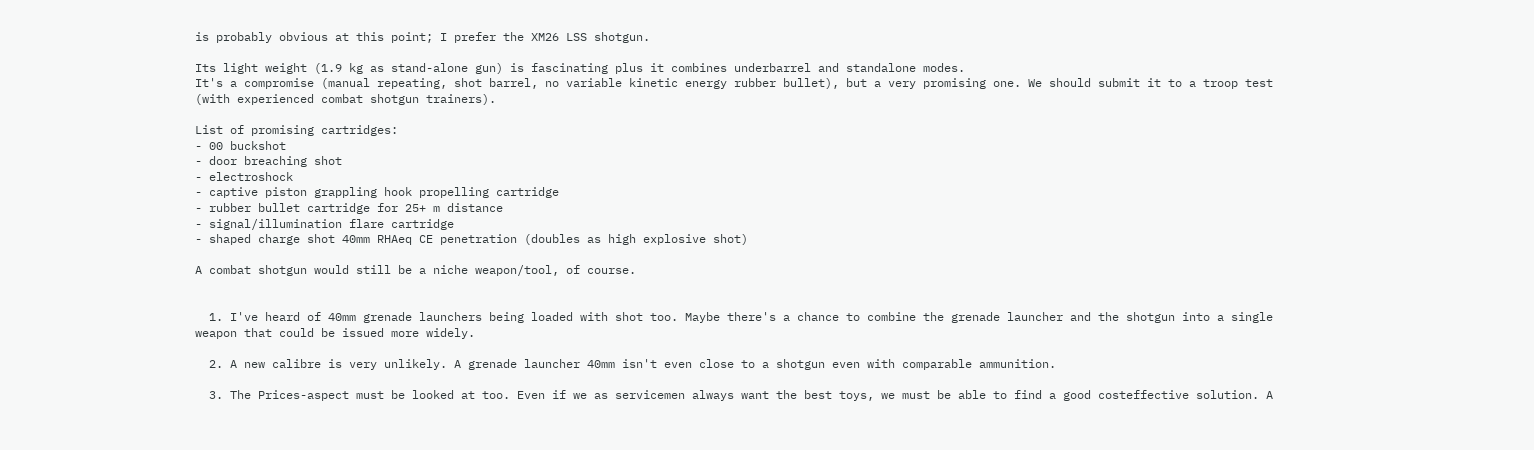is probably obvious at this point; I prefer the XM26 LSS shotgun.

Its light weight (1.9 kg as stand-alone gun) is fascinating plus it combines underbarrel and standalone modes.
It's a compromise (manual repeating, shot barrel, no variable kinetic energy rubber bullet), but a very promising one. We should submit it to a troop test (with experienced combat shotgun trainers).

List of promising cartridges:
- 00 buckshot
- door breaching shot
- electroshock
- captive piston grappling hook propelling cartridge
- rubber bullet cartridge for 25+ m distance
- signal/illumination flare cartridge
- shaped charge shot 40mm RHAeq CE penetration (doubles as high explosive shot)

A combat shotgun would still be a niche weapon/tool, of course.


  1. I've heard of 40mm grenade launchers being loaded with shot too. Maybe there's a chance to combine the grenade launcher and the shotgun into a single weapon that could be issued more widely.

  2. A new calibre is very unlikely. A grenade launcher 40mm isn't even close to a shotgun even with comparable ammunition.

  3. The Prices-aspect must be looked at too. Even if we as servicemen always want the best toys, we must be able to find a good costeffective solution. A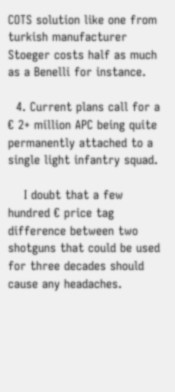COTS solution like one from turkish manufacturer Stoeger costs half as much as a Benelli for instance.

  4. Current plans call for a € 2+ million APC being quite permanently attached to a single light infantry squad.

    I doubt that a few hundred € price tag difference between two shotguns that could be used for three decades should cause any headaches.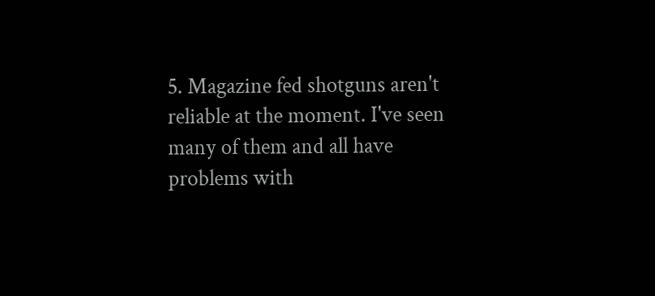5. Magazine fed shotguns aren't reliable at the moment. I've seen many of them and all have problems with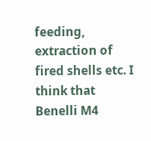feeding, extraction of fired shells etc. I think that Benelli M4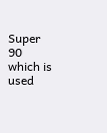Super 90 which is used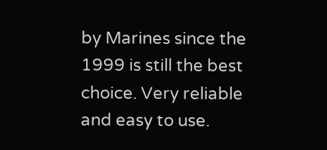by Marines since the 1999 is still the best choice. Very reliable and easy to use.